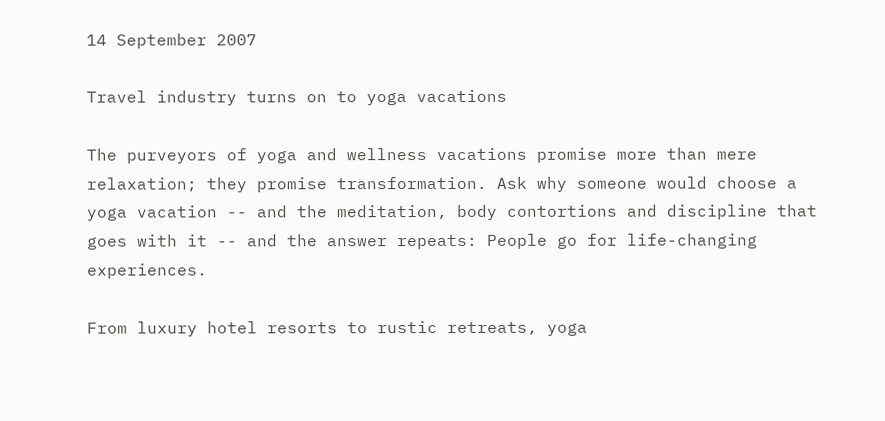14 September 2007

Travel industry turns on to yoga vacations

The purveyors of yoga and wellness vacations promise more than mere relaxation; they promise transformation. Ask why someone would choose a yoga vacation -- and the meditation, body contortions and discipline that goes with it -- and the answer repeats: People go for life-changing experiences.

From luxury hotel resorts to rustic retreats, yoga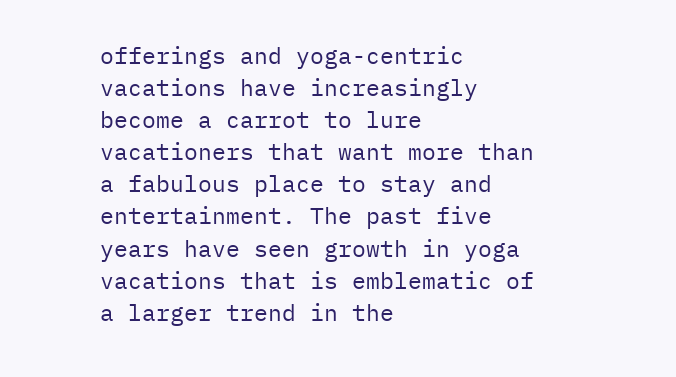offerings and yoga-centric vacations have increasingly become a carrot to lure vacationers that want more than a fabulous place to stay and entertainment. The past five years have seen growth in yoga vacations that is emblematic of a larger trend in the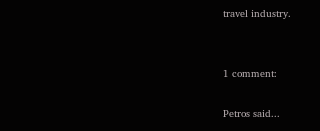travel industry.


1 comment:

Petros said...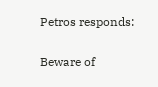Petros responds:

Beware of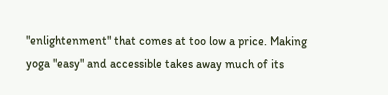"enlightenment" that comes at too low a price. Making yoga "easy" and accessible takes away much of its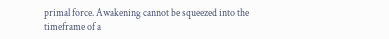primal force. Awakening cannot be squeezed into the timeframe of a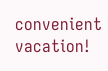convenient vacation!